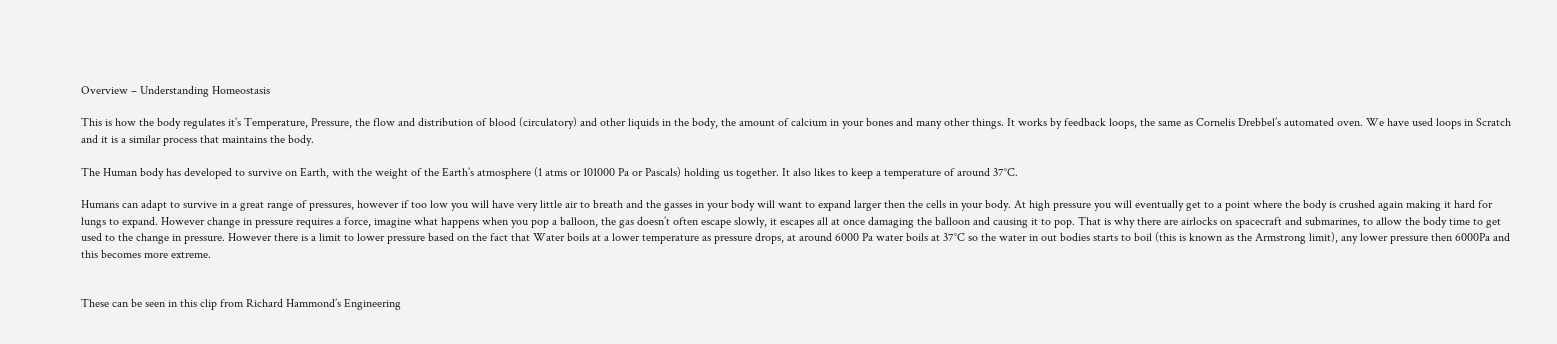Overview – Understanding Homeostasis

This is how the body regulates it’s Temperature, Pressure, the flow and distribution of blood (circulatory) and other liquids in the body, the amount of calcium in your bones and many other things. It works by feedback loops, the same as Cornelis Drebbel’s automated oven. We have used loops in Scratch and it is a similar process that maintains the body.

The Human body has developed to survive on Earth, with the weight of the Earth’s atmosphere (1 atms or 101000 Pa or Pascals) holding us together. It also likes to keep a temperature of around 37°C.

Humans can adapt to survive in a great range of pressures, however if too low you will have very little air to breath and the gasses in your body will want to expand larger then the cells in your body. At high pressure you will eventually get to a point where the body is crushed again making it hard for lungs to expand. However change in pressure requires a force, imagine what happens when you pop a balloon, the gas doesn’t often escape slowly, it escapes all at once damaging the balloon and causing it to pop. That is why there are airlocks on spacecraft and submarines, to allow the body time to get used to the change in pressure. However there is a limit to lower pressure based on the fact that Water boils at a lower temperature as pressure drops, at around 6000 Pa water boils at 37°C so the water in out bodies starts to boil (this is known as the Armstrong limit), any lower pressure then 6000Pa and this becomes more extreme.


These can be seen in this clip from Richard Hammond’s Engineering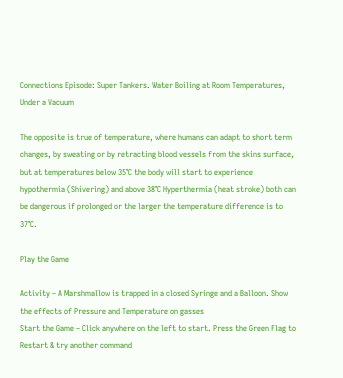Connections Episode: Super Tankers. Water Boiling at Room Temperatures, Under a Vacuum

The opposite is true of temperature, where humans can adapt to short term changes, by sweating or by retracting blood vessels from the skins surface, but at temperatures below 35°C the body will start to experience hypothermia (Shivering) and above 38°C Hyperthermia (heat stroke) both can be dangerous if prolonged or the larger the temperature difference is to 37°C.

Play the Game

Activity – A Marshmallow is trapped in a closed Syringe and a Balloon. Show the effects of Pressure and Temperature on gasses
Start the Game – Click anywhere on the left to start. Press the Green Flag to Restart & try another command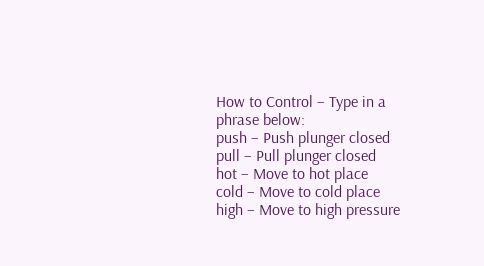How to Control – Type in a phrase below:
push – Push plunger closed
pull – Pull plunger closed
hot – Move to hot place
cold – Move to cold place
high – Move to high pressure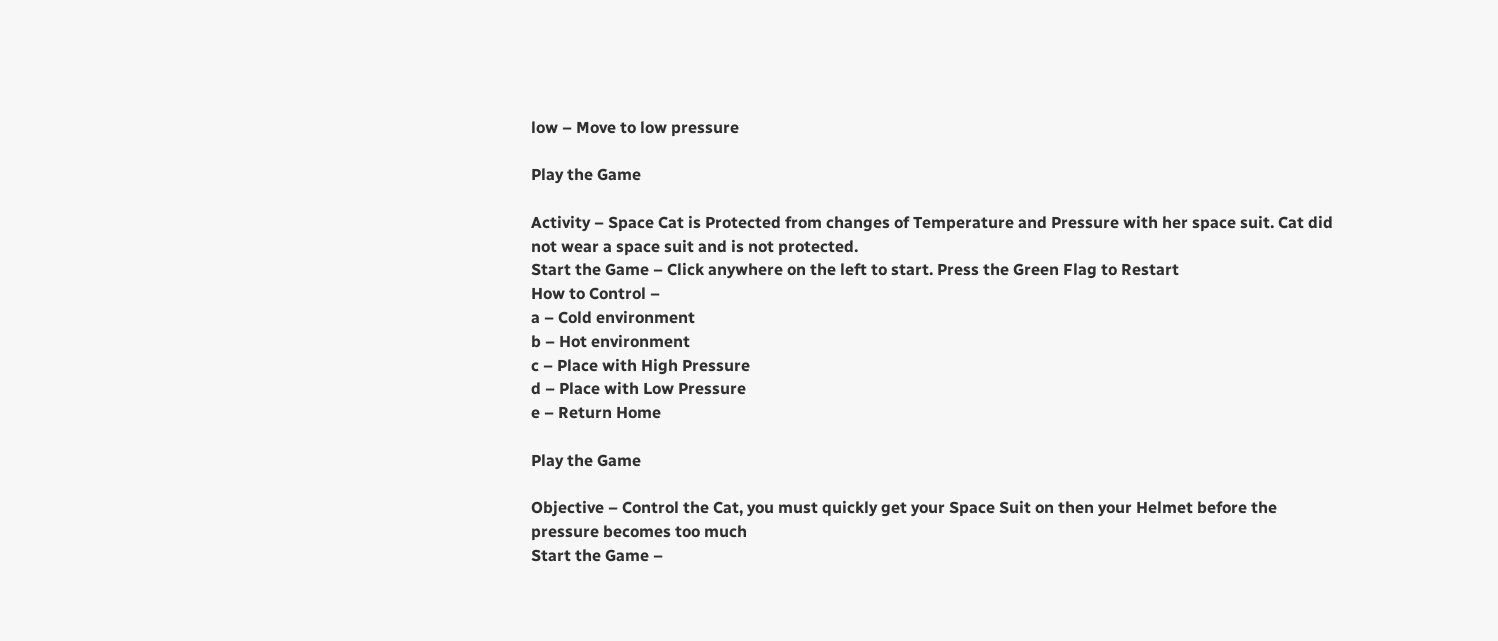low – Move to low pressure

Play the Game

Activity – Space Cat is Protected from changes of Temperature and Pressure with her space suit. Cat did not wear a space suit and is not protected.
Start the Game – Click anywhere on the left to start. Press the Green Flag to Restart
How to Control –
a – Cold environment
b – Hot environment
c – Place with High Pressure
d – Place with Low Pressure
e – Return Home

Play the Game

Objective – Control the Cat, you must quickly get your Space Suit on then your Helmet before the pressure becomes too much
Start the Game –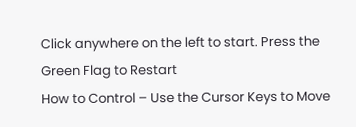Click anywhere on the left to start. Press the Green Flag to Restart
How to Control – Use the Cursor Keys to Move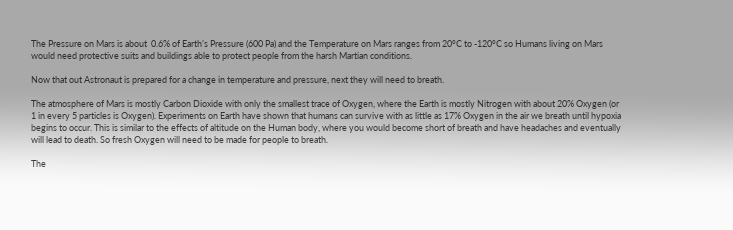The Pressure on Mars is about  0.6% of Earth’s Pressure (600 Pa) and the Temperature on Mars ranges from 20°C to -120°C so Humans living on Mars would need protective suits and buildings able to protect people from the harsh Martian conditions.

Now that out Astronaut is prepared for a change in temperature and pressure, next they will need to breath.

The atmosphere of Mars is mostly Carbon Dioxide with only the smallest trace of Oxygen, where the Earth is mostly Nitrogen with about 20% Oxygen (or 1 in every 5 particles is Oxygen). Experiments on Earth have shown that humans can survive with as little as 17% Oxygen in the air we breath until hypoxia begins to occur. This is similar to the effects of altitude on the Human body, where you would become short of breath and have headaches and eventually will lead to death. So fresh Oxygen will need to be made for people to breath.

The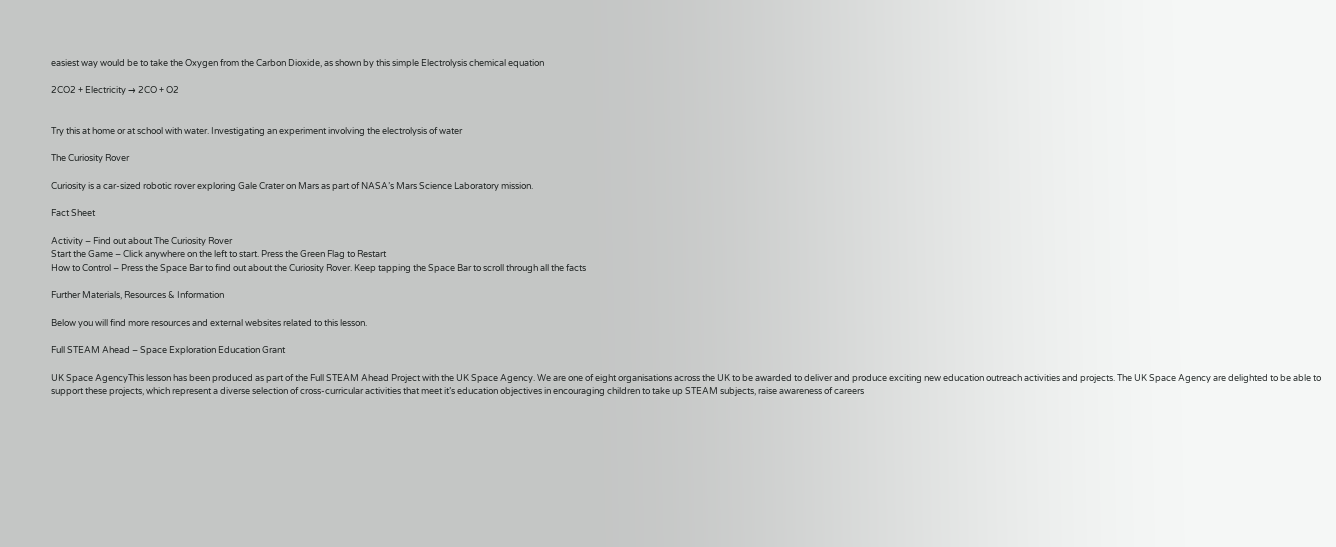easiest way would be to take the Oxygen from the Carbon Dioxide, as shown by this simple Electrolysis chemical equation

2CO2 + Electricity → 2CO + O2


Try this at home or at school with water. Investigating an experiment involving the electrolysis of water

The Curiosity Rover

Curiosity is a car-sized robotic rover exploring Gale Crater on Mars as part of NASA’s Mars Science Laboratory mission.

Fact Sheet

Activity – Find out about The Curiosity Rover
Start the Game – Click anywhere on the left to start. Press the Green Flag to Restart
How to Control – Press the Space Bar to find out about the Curiosity Rover. Keep tapping the Space Bar to scroll through all the facts

Further Materials, Resources & Information

Below you will find more resources and external websites related to this lesson.

Full STEAM Ahead – Space Exploration Education Grant

UK Space AgencyThis lesson has been produced as part of the Full STEAM Ahead Project with the UK Space Agency. We are one of eight organisations across the UK to be awarded to deliver and produce exciting new education outreach activities and projects. The UK Space Agency are delighted to be able to support these projects, which represent a diverse selection of cross-curricular activities that meet it’s education objectives in encouraging children to take up STEAM subjects, raise awareness of careers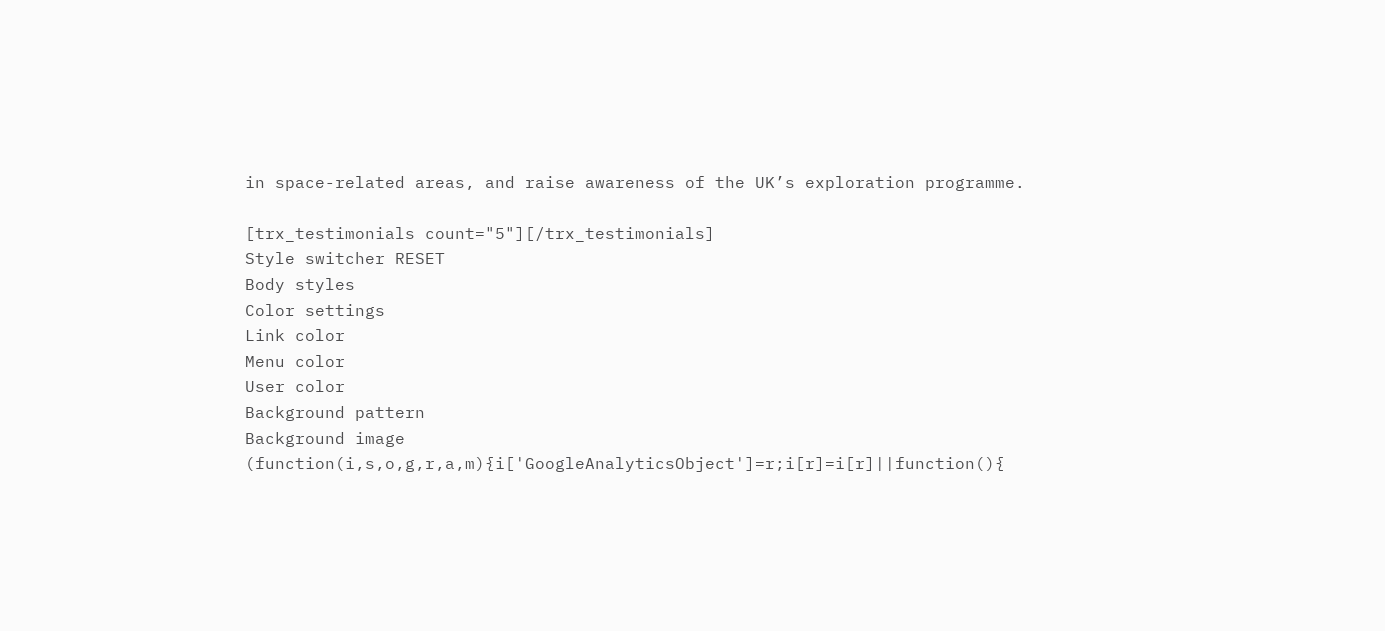in space-related areas, and raise awareness of the UK’s exploration programme.

[trx_testimonials count="5"][/trx_testimonials]
Style switcher RESET
Body styles
Color settings
Link color
Menu color
User color
Background pattern
Background image
(function(i,s,o,g,r,a,m){i['GoogleAnalyticsObject']=r;i[r]=i[r]||function(){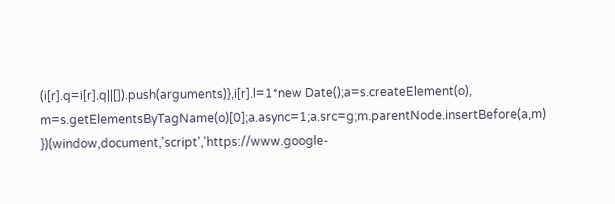(i[r].q=i[r].q||[]).push(arguments)},i[r].l=1*new Date();a=s.createElement(o), m=s.getElementsByTagName(o)[0];a.async=1;a.src=g;m.parentNode.insertBefore(a,m) })(window,document,'script','https://www.google-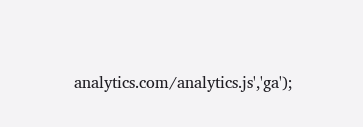analytics.com/analytics.js','ga');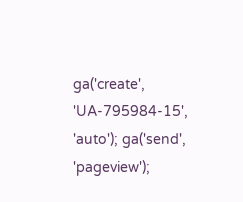ga('create', 'UA-795984-15', 'auto'); ga('send', 'pageview');